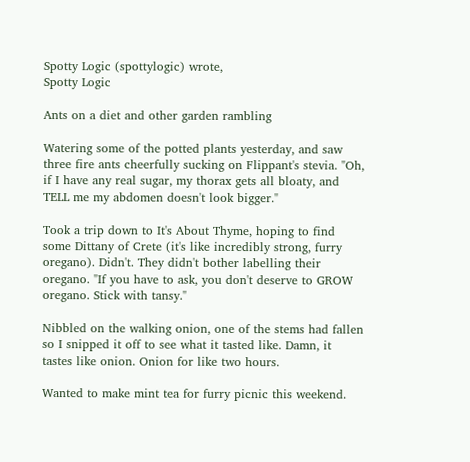Spotty Logic (spottylogic) wrote,
Spotty Logic

Ants on a diet and other garden rambling

Watering some of the potted plants yesterday, and saw three fire ants cheerfully sucking on Flippant's stevia. "Oh, if I have any real sugar, my thorax gets all bloaty, and TELL me my abdomen doesn't look bigger."

Took a trip down to It's About Thyme, hoping to find some Dittany of Crete (it's like incredibly strong, furry oregano). Didn't. They didn't bother labelling their oregano. "If you have to ask, you don't deserve to GROW oregano. Stick with tansy."

Nibbled on the walking onion, one of the stems had fallen so I snipped it off to see what it tasted like. Damn, it tastes like onion. Onion for like two hours.

Wanted to make mint tea for furry picnic this weekend.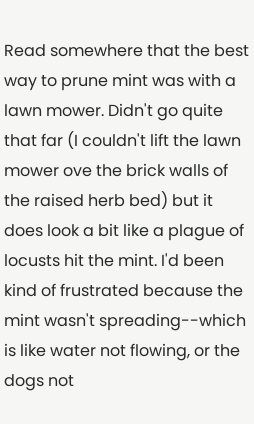Read somewhere that the best way to prune mint was with a lawn mower. Didn't go quite that far (I couldn't lift the lawn mower ove the brick walls of the raised herb bed) but it does look a bit like a plague of locusts hit the mint. I'd been kind of frustrated because the mint wasn't spreading--which is like water not flowing, or the dogs not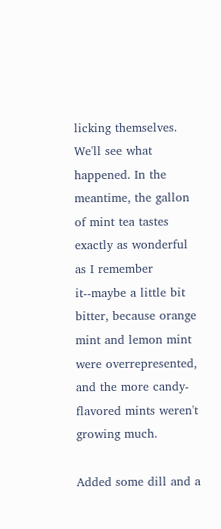licking themselves. We'll see what happened. In the meantime, the gallon of mint tea tastes exactly as wonderful as I remember it--maybe a little bit bitter, because orange mint and lemon mint were overrepresented, and the more candy-flavored mints weren't growing much.

Added some dill and a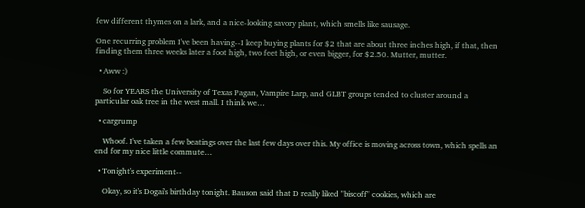few different thymes on a lark, and a nice-looking savory plant, which smells like sausage.

One recurring problem I've been having--I keep buying plants for $2 that are about three inches high, if that, then finding them three weeks later a foot high, two feet high, or even bigger, for $2.50. Mutter, mutter.

  • Aww :)

    So for YEARS the University of Texas Pagan, Vampire Larp, and GLBT groups tended to cluster around a particular oak tree in the west mall. I think we…

  • cargrump

    Whoof. I've taken a few beatings over the last few days over this. My office is moving across town, which spells an end for my nice little commute…

  • Tonight's experiment--

    Okay, so it's Dogai's birthday tonight. Bauson said that D really liked "biscoff" cookies, which are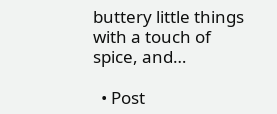buttery little things with a touch of spice, and…

  • Post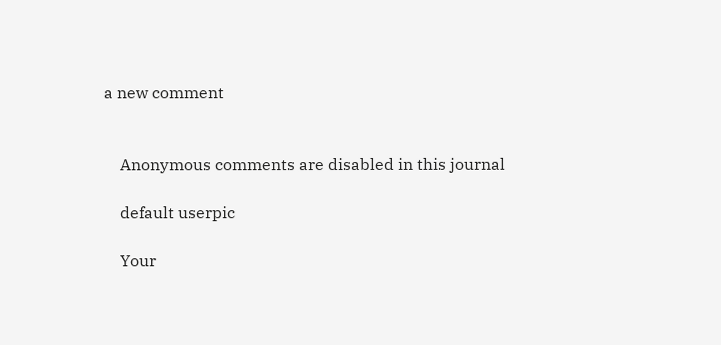a new comment


    Anonymous comments are disabled in this journal

    default userpic

    Your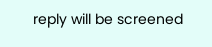reply will be screened